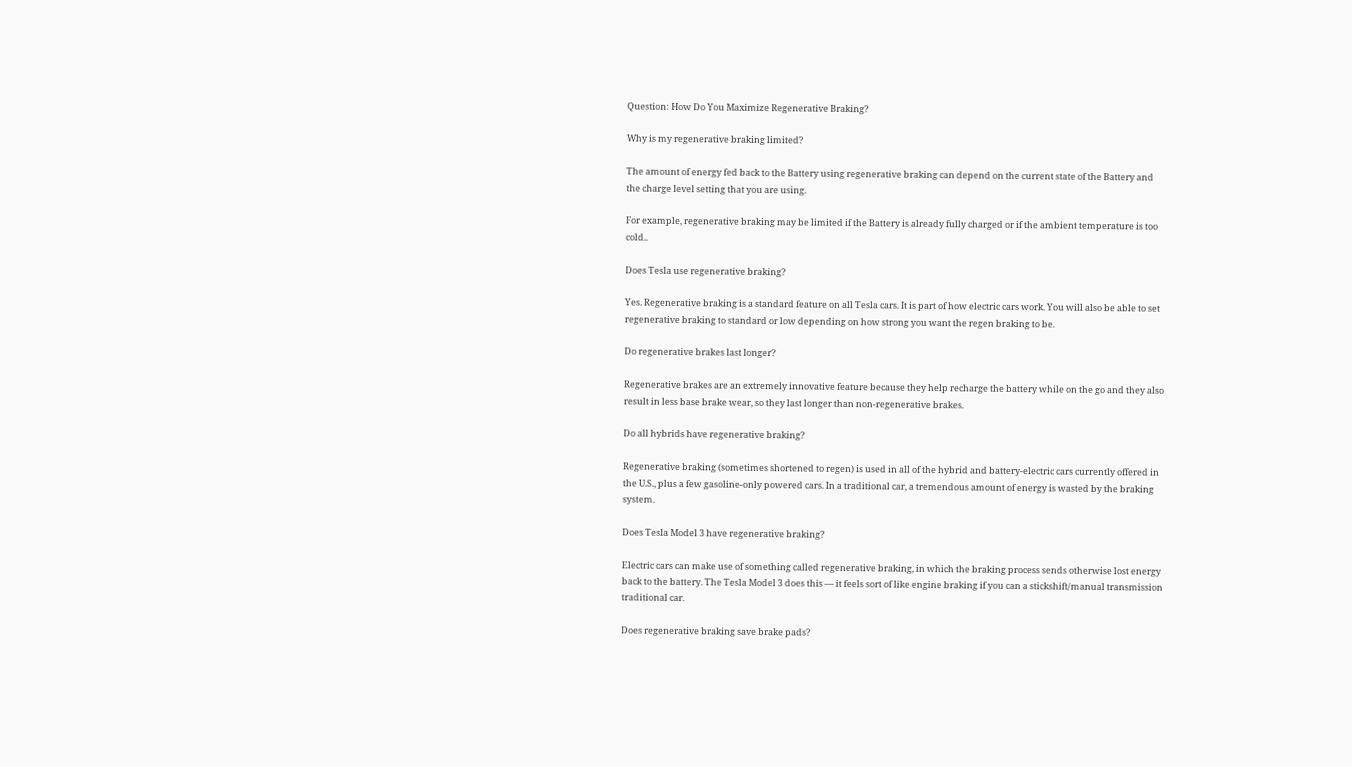Question: How Do You Maximize Regenerative Braking?

Why is my regenerative braking limited?

The amount of energy fed back to the Battery using regenerative braking can depend on the current state of the Battery and the charge level setting that you are using.

For example, regenerative braking may be limited if the Battery is already fully charged or if the ambient temperature is too cold..

Does Tesla use regenerative braking?

Yes. Regenerative braking is a standard feature on all Tesla cars. It is part of how electric cars work. You will also be able to set regenerative braking to standard or low depending on how strong you want the regen braking to be.

Do regenerative brakes last longer?

Regenerative brakes are an extremely innovative feature because they help recharge the battery while on the go and they also result in less base brake wear, so they last longer than non-regenerative brakes.

Do all hybrids have regenerative braking?

Regenerative braking (sometimes shortened to regen) is used in all of the hybrid and battery-electric cars currently offered in the U.S., plus a few gasoline-only powered cars. In a traditional car, a tremendous amount of energy is wasted by the braking system.

Does Tesla Model 3 have regenerative braking?

Electric cars can make use of something called regenerative braking, in which the braking process sends otherwise lost energy back to the battery. The Tesla Model 3 does this — it feels sort of like engine braking if you can a stickshift/manual transmission traditional car.

Does regenerative braking save brake pads?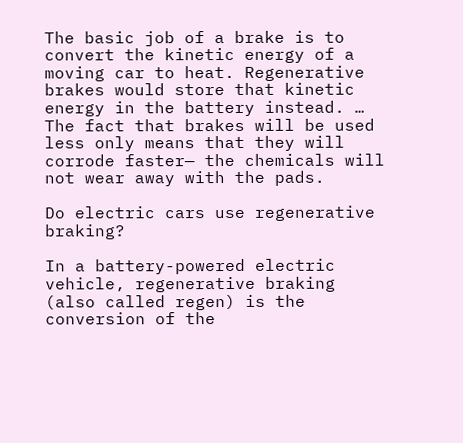The basic job of a brake is to convert the kinetic energy of a moving car to heat. Regenerative brakes would store that kinetic energy in the battery instead. … The fact that brakes will be used less only means that they will corrode faster— the chemicals will not wear away with the pads.

Do electric cars use regenerative braking?

In a battery-powered electric vehicle, regenerative braking (also called regen) is the conversion of the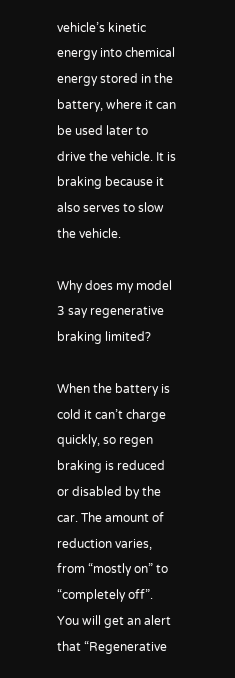vehicle’s kinetic energy into chemical energy stored in the battery, where it can be used later to drive the vehicle. It is braking because it also serves to slow the vehicle.

Why does my model 3 say regenerative braking limited?

When the battery is cold it can’t charge quickly, so regen braking is reduced or disabled by the car. The amount of reduction varies, from “mostly on” to “completely off”. You will get an alert that “Regenerative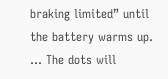braking limited” until the battery warms up. … The dots will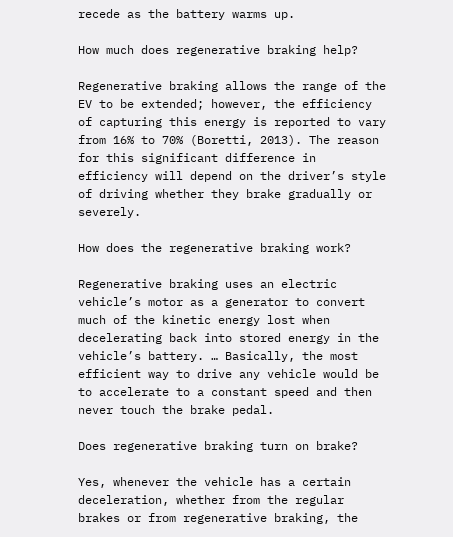recede as the battery warms up.

How much does regenerative braking help?

Regenerative braking allows the range of the EV to be extended; however, the efficiency of capturing this energy is reported to vary from 16% to 70% (Boretti, 2013). The reason for this significant difference in efficiency will depend on the driver’s style of driving whether they brake gradually or severely.

How does the regenerative braking work?

Regenerative braking uses an electric vehicle’s motor as a generator to convert much of the kinetic energy lost when decelerating back into stored energy in the vehicle’s battery. … Basically, the most efficient way to drive any vehicle would be to accelerate to a constant speed and then never touch the brake pedal.

Does regenerative braking turn on brake?

Yes, whenever the vehicle has a certain deceleration, whether from the regular brakes or from regenerative braking, the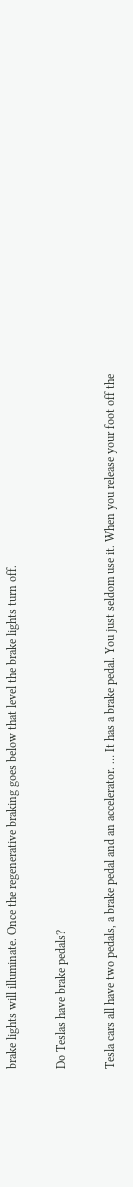brake lights will illuminate. Once the regenerative braking goes below that level the brake lights turn off.

Do Teslas have brake pedals?

Tesla cars all have two pedals, a brake pedal and an accelerator. … It has a brake pedal. You just seldom use it. When you release your foot off the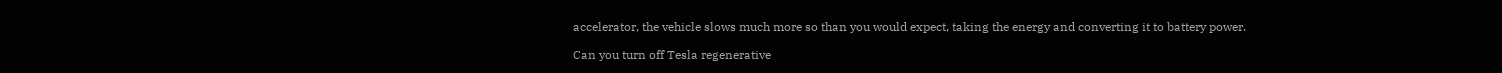accelerator, the vehicle slows much more so than you would expect, taking the energy and converting it to battery power.

Can you turn off Tesla regenerative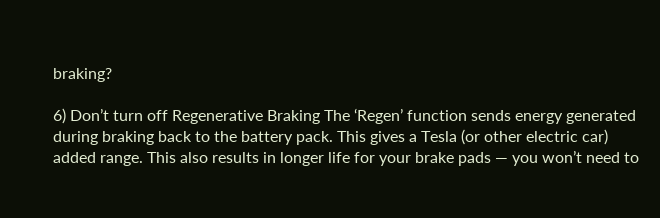braking?

6) Don’t turn off Regenerative Braking The ‘Regen’ function sends energy generated during braking back to the battery pack. This gives a Tesla (or other electric car) added range. This also results in longer life for your brake pads — you won’t need to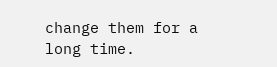change them for a long time.